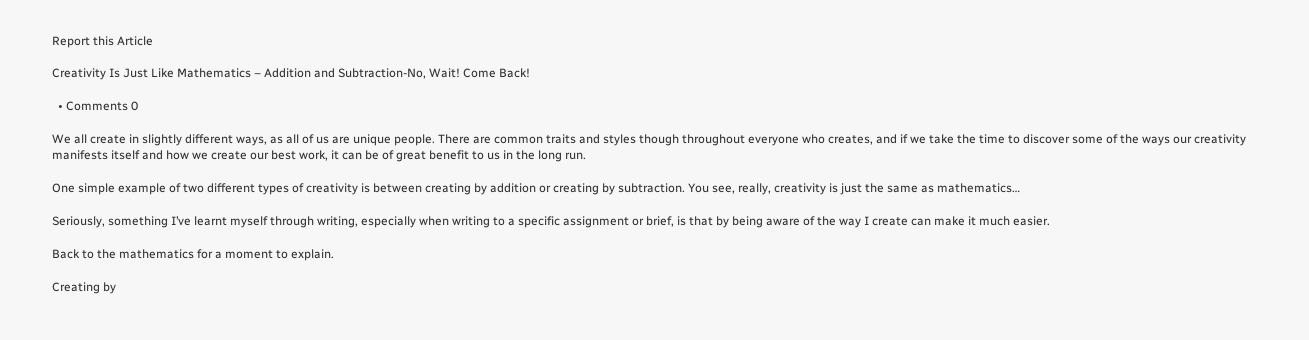Report this Article

Creativity Is Just Like Mathematics – Addition and Subtraction-No, Wait! Come Back!

  • Comments 0

We all create in slightly different ways, as all of us are unique people. There are common traits and styles though throughout everyone who creates, and if we take the time to discover some of the ways our creativity manifests itself and how we create our best work, it can be of great benefit to us in the long run.

One simple example of two different types of creativity is between creating by addition or creating by subtraction. You see, really, creativity is just the same as mathematics…

Seriously, something I’ve learnt myself through writing, especially when writing to a specific assignment or brief, is that by being aware of the way I create can make it much easier.

Back to the mathematics for a moment to explain.

Creating by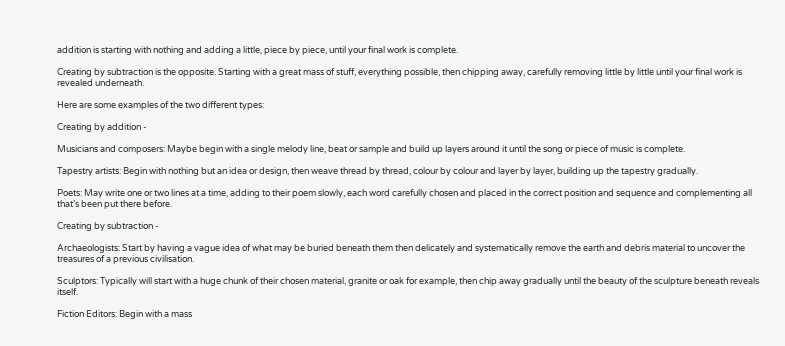addition is starting with nothing and adding a little, piece by piece, until your final work is complete.

Creating by subtraction is the opposite. Starting with a great mass of stuff, everything possible, then chipping away, carefully removing little by little until your final work is revealed underneath.

Here are some examples of the two different types:

Creating by addition -

Musicians and composers: Maybe begin with a single melody line, beat or sample and build up layers around it until the song or piece of music is complete.

Tapestry artists: Begin with nothing but an idea or design, then weave thread by thread, colour by colour and layer by layer, building up the tapestry gradually.

Poets: May write one or two lines at a time, adding to their poem slowly, each word carefully chosen and placed in the correct position and sequence and complementing all that’s been put there before.

Creating by subtraction -

Archaeologists: Start by having a vague idea of what may be buried beneath them then delicately and systematically remove the earth and debris material to uncover the treasures of a previous civilisation.

Sculptors: Typically will start with a huge chunk of their chosen material, granite or oak for example, then chip away gradually until the beauty of the sculpture beneath reveals itself.

Fiction Editors: Begin with a mass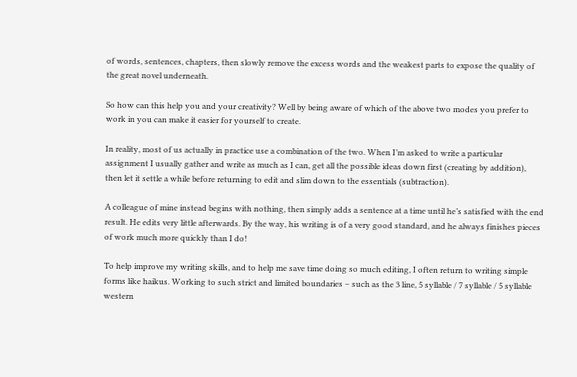of words, sentences, chapters, then slowly remove the excess words and the weakest parts to expose the quality of the great novel underneath.

So how can this help you and your creativity? Well by being aware of which of the above two modes you prefer to work in you can make it easier for yourself to create.

In reality, most of us actually in practice use a combination of the two. When I’m asked to write a particular assignment I usually gather and write as much as I can, get all the possible ideas down first (creating by addition), then let it settle a while before returning to edit and slim down to the essentials (subtraction).

A colleague of mine instead begins with nothing, then simply adds a sentence at a time until he’s satisfied with the end result. He edits very little afterwards. By the way, his writing is of a very good standard, and he always finishes pieces of work much more quickly than I do!

To help improve my writing skills, and to help me save time doing so much editing, I often return to writing simple forms like haikus. Working to such strict and limited boundaries – such as the 3 line, 5 syllable / 7 syllable / 5 syllable western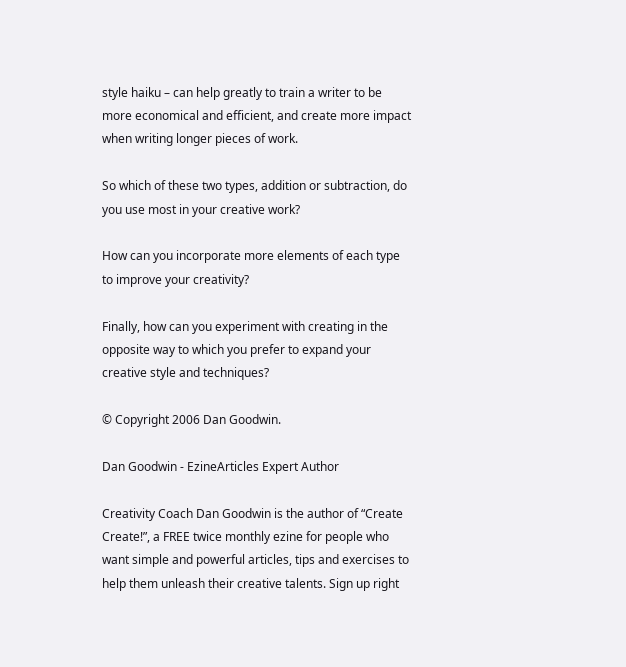style haiku – can help greatly to train a writer to be more economical and efficient, and create more impact when writing longer pieces of work.

So which of these two types, addition or subtraction, do you use most in your creative work?

How can you incorporate more elements of each type to improve your creativity?

Finally, how can you experiment with creating in the opposite way to which you prefer to expand your creative style and techniques?

© Copyright 2006 Dan Goodwin.

Dan Goodwin - EzineArticles Expert Author

Creativity Coach Dan Goodwin is the author of “Create Create!”, a FREE twice monthly ezine for people who want simple and powerful articles, tips and exercises to help them unleash their creative talents. Sign up right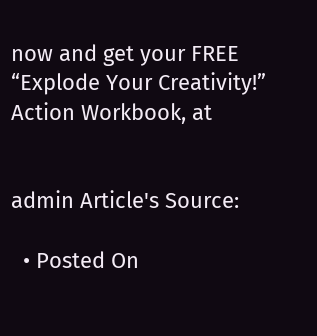now and get your FREE “Explode Your Creativity!” Action Workbook, at


admin Article's Source:

  • Posted On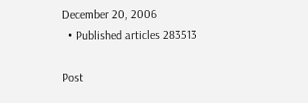December 20, 2006
  • Published articles 283513

Post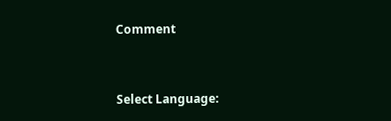Comment


Select Language: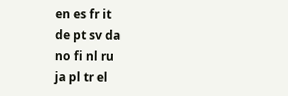en es fr it
de pt sv da
no fi nl ru
ja pl tr el